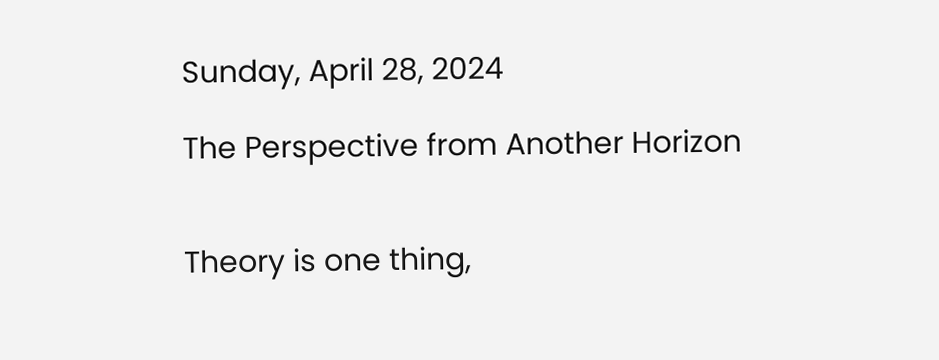Sunday, April 28, 2024

The Perspective from Another Horizon


Theory is one thing,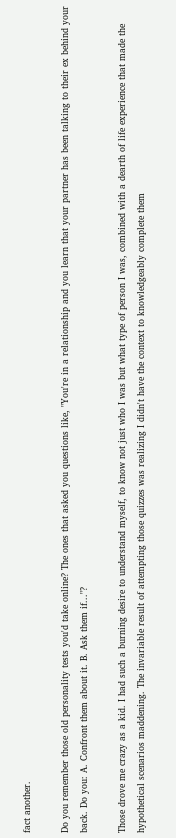fact another.

Do you remember those old personality tests you'd take online? The ones that asked you questions like, "You're in a relationship and you learn that your partner has been talking to their ex behind your back. Do you: A. Confront them about it. B. Ask them if..."?

Those drove me crazy as a kid. I had such a burning desire to understand myself, to know not just who I was but what type of person I was, combined with a dearth of life experience that made the hypothetical scenarios maddening. The invariable result of attempting those quizzes was realizing I didn't have the context to knowledgeably complete them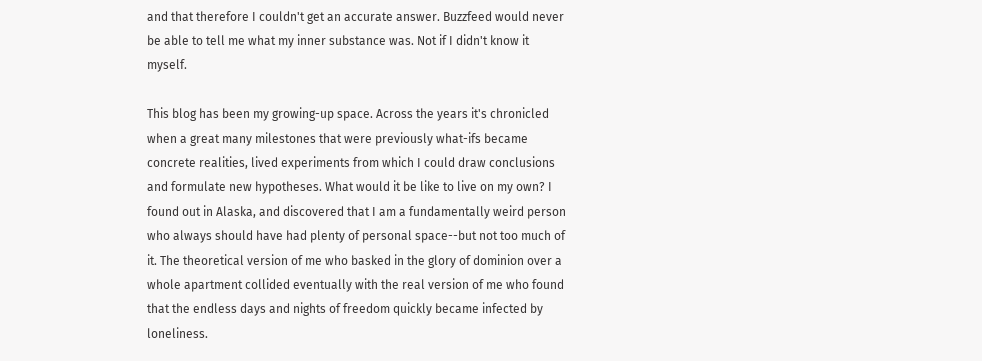and that therefore I couldn't get an accurate answer. Buzzfeed would never be able to tell me what my inner substance was. Not if I didn't know it myself.

This blog has been my growing-up space. Across the years it's chronicled when a great many milestones that were previously what-ifs became concrete realities, lived experiments from which I could draw conclusions and formulate new hypotheses. What would it be like to live on my own? I found out in Alaska, and discovered that I am a fundamentally weird person who always should have had plenty of personal space--but not too much of it. The theoretical version of me who basked in the glory of dominion over a whole apartment collided eventually with the real version of me who found that the endless days and nights of freedom quickly became infected by loneliness.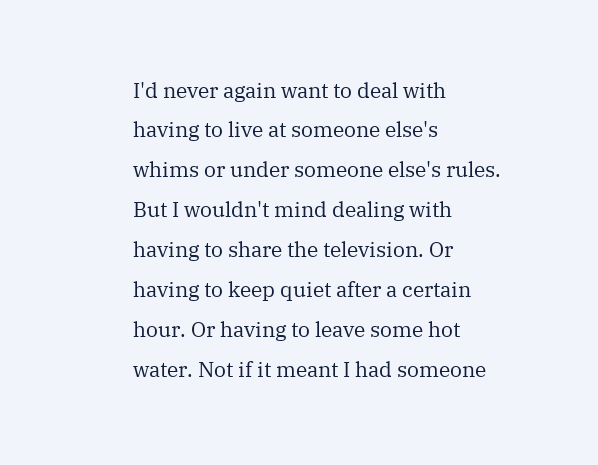I'd never again want to deal with having to live at someone else's whims or under someone else's rules. But I wouldn't mind dealing with having to share the television. Or having to keep quiet after a certain hour. Or having to leave some hot water. Not if it meant I had someone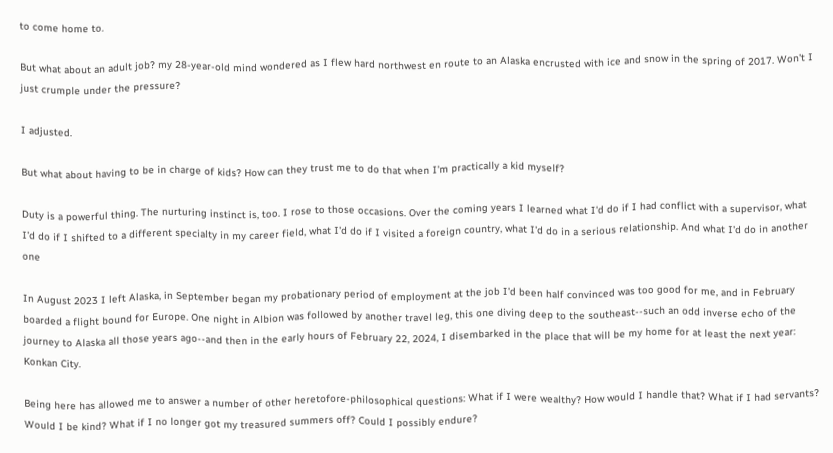to come home to.

But what about an adult job? my 28-year-old mind wondered as I flew hard northwest en route to an Alaska encrusted with ice and snow in the spring of 2017. Won't I just crumple under the pressure?

I adjusted.

But what about having to be in charge of kids? How can they trust me to do that when I'm practically a kid myself?

Duty is a powerful thing. The nurturing instinct is, too. I rose to those occasions. Over the coming years I learned what I'd do if I had conflict with a supervisor, what I'd do if I shifted to a different specialty in my career field, what I'd do if I visited a foreign country, what I'd do in a serious relationship. And what I'd do in another one

In August 2023 I left Alaska, in September began my probationary period of employment at the job I'd been half convinced was too good for me, and in February boarded a flight bound for Europe. One night in Albion was followed by another travel leg, this one diving deep to the southeast--such an odd inverse echo of the journey to Alaska all those years ago--and then in the early hours of February 22, 2024, I disembarked in the place that will be my home for at least the next year: Konkan City.

Being here has allowed me to answer a number of other heretofore-philosophical questions: What if I were wealthy? How would I handle that? What if I had servants? Would I be kind? What if I no longer got my treasured summers off? Could I possibly endure?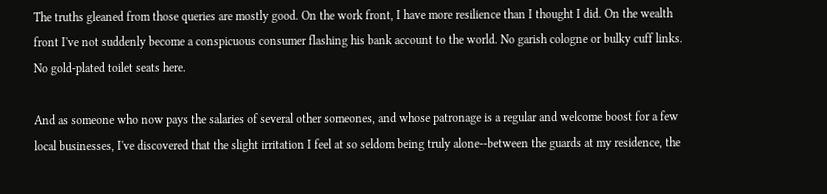The truths gleaned from those queries are mostly good. On the work front, I have more resilience than I thought I did. On the wealth front I've not suddenly become a conspicuous consumer flashing his bank account to the world. No garish cologne or bulky cuff links. No gold-plated toilet seats here.

And as someone who now pays the salaries of several other someones, and whose patronage is a regular and welcome boost for a few local businesses, I've discovered that the slight irritation I feel at so seldom being truly alone--between the guards at my residence, the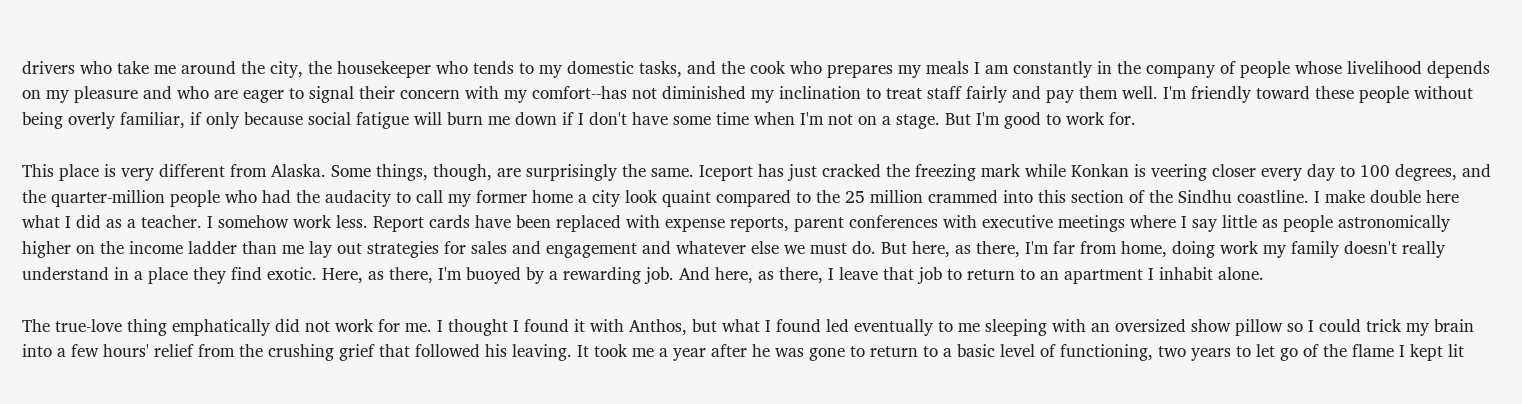drivers who take me around the city, the housekeeper who tends to my domestic tasks, and the cook who prepares my meals I am constantly in the company of people whose livelihood depends on my pleasure and who are eager to signal their concern with my comfort--has not diminished my inclination to treat staff fairly and pay them well. I'm friendly toward these people without being overly familiar, if only because social fatigue will burn me down if I don't have some time when I'm not on a stage. But I'm good to work for.

This place is very different from Alaska. Some things, though, are surprisingly the same. Iceport has just cracked the freezing mark while Konkan is veering closer every day to 100 degrees, and the quarter-million people who had the audacity to call my former home a city look quaint compared to the 25 million crammed into this section of the Sindhu coastline. I make double here what I did as a teacher. I somehow work less. Report cards have been replaced with expense reports, parent conferences with executive meetings where I say little as people astronomically higher on the income ladder than me lay out strategies for sales and engagement and whatever else we must do. But here, as there, I'm far from home, doing work my family doesn't really understand in a place they find exotic. Here, as there, I'm buoyed by a rewarding job. And here, as there, I leave that job to return to an apartment I inhabit alone.

The true-love thing emphatically did not work for me. I thought I found it with Anthos, but what I found led eventually to me sleeping with an oversized show pillow so I could trick my brain into a few hours' relief from the crushing grief that followed his leaving. It took me a year after he was gone to return to a basic level of functioning, two years to let go of the flame I kept lit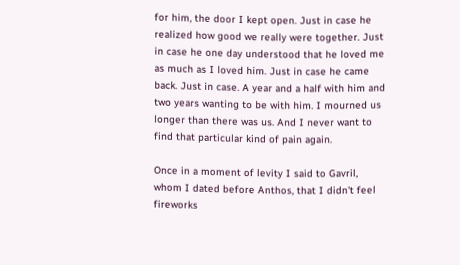for him, the door I kept open. Just in case he realized how good we really were together. Just in case he one day understood that he loved me as much as I loved him. Just in case he came back. Just in case. A year and a half with him and two years wanting to be with him. I mourned us longer than there was us. And I never want to find that particular kind of pain again.

Once in a moment of levity I said to Gavril, whom I dated before Anthos, that I didn't feel fireworks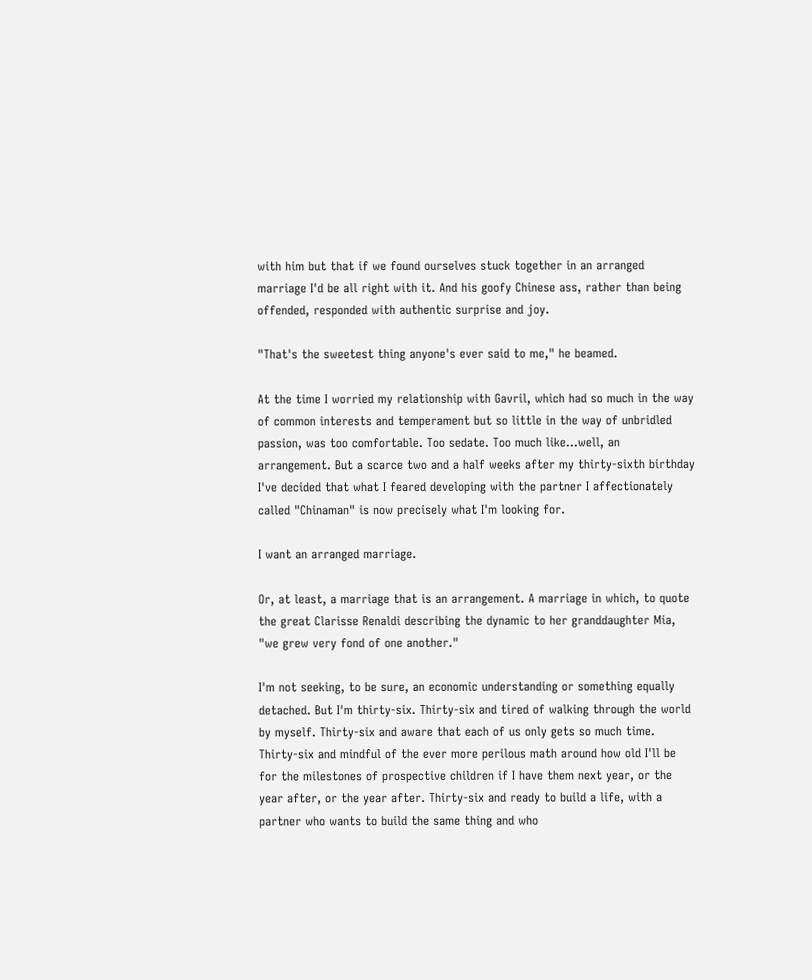with him but that if we found ourselves stuck together in an arranged marriage I'd be all right with it. And his goofy Chinese ass, rather than being offended, responded with authentic surprise and joy.

"That's the sweetest thing anyone's ever said to me," he beamed.

At the time I worried my relationship with Gavril, which had so much in the way of common interests and temperament but so little in the way of unbridled passion, was too comfortable. Too sedate. Too much like...well, an arrangement. But a scarce two and a half weeks after my thirty-sixth birthday I've decided that what I feared developing with the partner I affectionately called "Chinaman" is now precisely what I'm looking for.

I want an arranged marriage.

Or, at least, a marriage that is an arrangement. A marriage in which, to quote the great Clarisse Renaldi describing the dynamic to her granddaughter Mia, "we grew very fond of one another."

I'm not seeking, to be sure, an economic understanding or something equally detached. But I'm thirty-six. Thirty-six and tired of walking through the world by myself. Thirty-six and aware that each of us only gets so much time. Thirty-six and mindful of the ever more perilous math around how old I'll be for the milestones of prospective children if I have them next year, or the year after, or the year after. Thirty-six and ready to build a life, with a partner who wants to build the same thing and who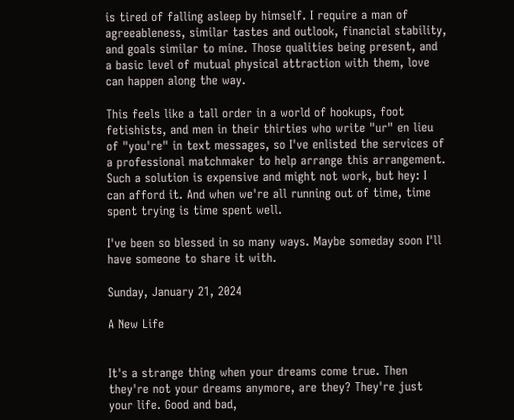is tired of falling asleep by himself. I require a man of agreeableness, similar tastes and outlook, financial stability, and goals similar to mine. Those qualities being present, and a basic level of mutual physical attraction with them, love can happen along the way.

This feels like a tall order in a world of hookups, foot fetishists, and men in their thirties who write "ur" en lieu of "you're" in text messages, so I've enlisted the services of a professional matchmaker to help arrange this arrangement. Such a solution is expensive and might not work, but hey: I can afford it. And when we're all running out of time, time spent trying is time spent well.

I've been so blessed in so many ways. Maybe someday soon I'll have someone to share it with.

Sunday, January 21, 2024

A New Life


It's a strange thing when your dreams come true. Then they're not your dreams anymore, are they? They're just your life. Good and bad,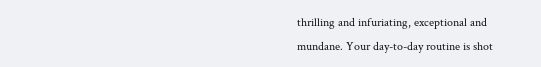thrilling and infuriating, exceptional and mundane. Your day-to-day routine is shot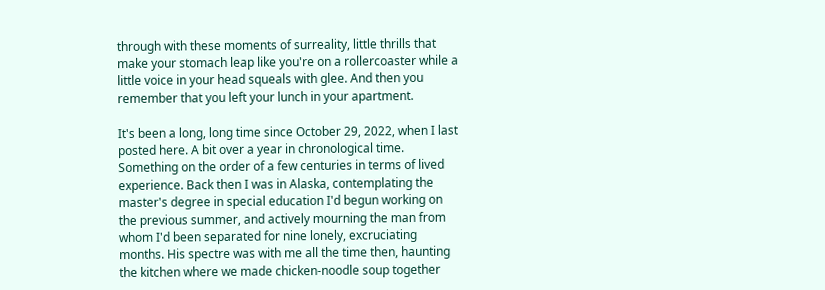through with these moments of surreality, little thrills that make your stomach leap like you're on a rollercoaster while a little voice in your head squeals with glee. And then you remember that you left your lunch in your apartment.

It's been a long, long time since October 29, 2022, when I last posted here. A bit over a year in chronological time. Something on the order of a few centuries in terms of lived experience. Back then I was in Alaska, contemplating the master's degree in special education I'd begun working on the previous summer, and actively mourning the man from whom I'd been separated for nine lonely, excruciating months. His spectre was with me all the time then, haunting the kitchen where we made chicken-noodle soup together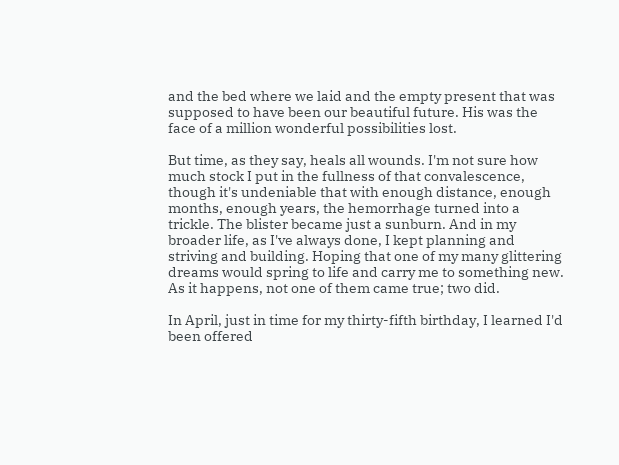and the bed where we laid and the empty present that was supposed to have been our beautiful future. His was the face of a million wonderful possibilities lost.

But time, as they say, heals all wounds. I'm not sure how much stock I put in the fullness of that convalescence, though it's undeniable that with enough distance, enough months, enough years, the hemorrhage turned into a trickle. The blister became just a sunburn. And in my broader life, as I've always done, I kept planning and striving and building. Hoping that one of my many glittering dreams would spring to life and carry me to something new. As it happens, not one of them came true; two did.

In April, just in time for my thirty-fifth birthday, I learned I'd been offered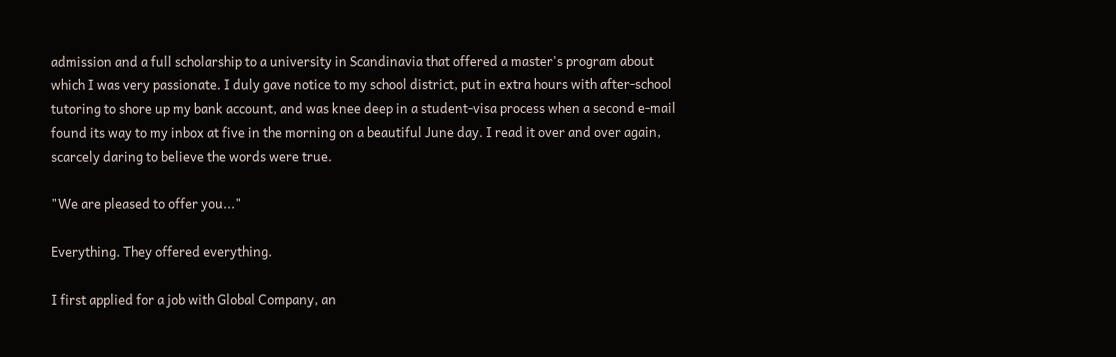admission and a full scholarship to a university in Scandinavia that offered a master's program about which I was very passionate. I duly gave notice to my school district, put in extra hours with after-school tutoring to shore up my bank account, and was knee deep in a student-visa process when a second e-mail found its way to my inbox at five in the morning on a beautiful June day. I read it over and over again, scarcely daring to believe the words were true.

"We are pleased to offer you..."

Everything. They offered everything.

I first applied for a job with Global Company, an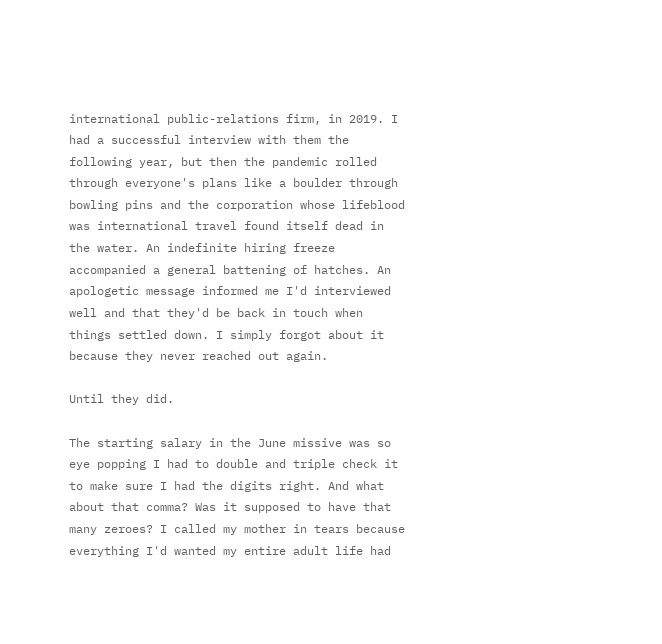international public-relations firm, in 2019. I had a successful interview with them the following year, but then the pandemic rolled through everyone's plans like a boulder through bowling pins and the corporation whose lifeblood was international travel found itself dead in the water. An indefinite hiring freeze accompanied a general battening of hatches. An apologetic message informed me I'd interviewed well and that they'd be back in touch when things settled down. I simply forgot about it because they never reached out again.

Until they did.

The starting salary in the June missive was so eye popping I had to double and triple check it to make sure I had the digits right. And what about that comma? Was it supposed to have that many zeroes? I called my mother in tears because everything I'd wanted my entire adult life had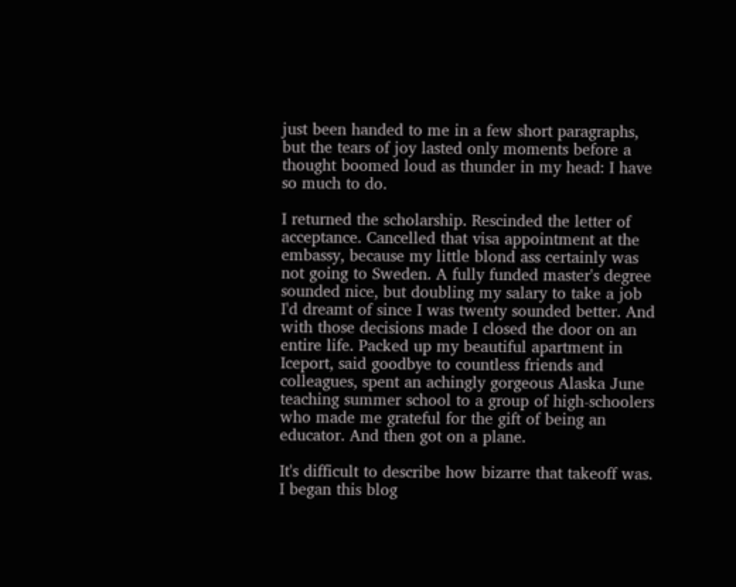just been handed to me in a few short paragraphs, but the tears of joy lasted only moments before a thought boomed loud as thunder in my head: I have so much to do.

I returned the scholarship. Rescinded the letter of acceptance. Cancelled that visa appointment at the embassy, because my little blond ass certainly was not going to Sweden. A fully funded master's degree sounded nice, but doubling my salary to take a job I'd dreamt of since I was twenty sounded better. And with those decisions made I closed the door on an entire life. Packed up my beautiful apartment in Iceport, said goodbye to countless friends and colleagues, spent an achingly gorgeous Alaska June teaching summer school to a group of high-schoolers who made me grateful for the gift of being an educator. And then got on a plane.

It's difficult to describe how bizarre that takeoff was. I began this blog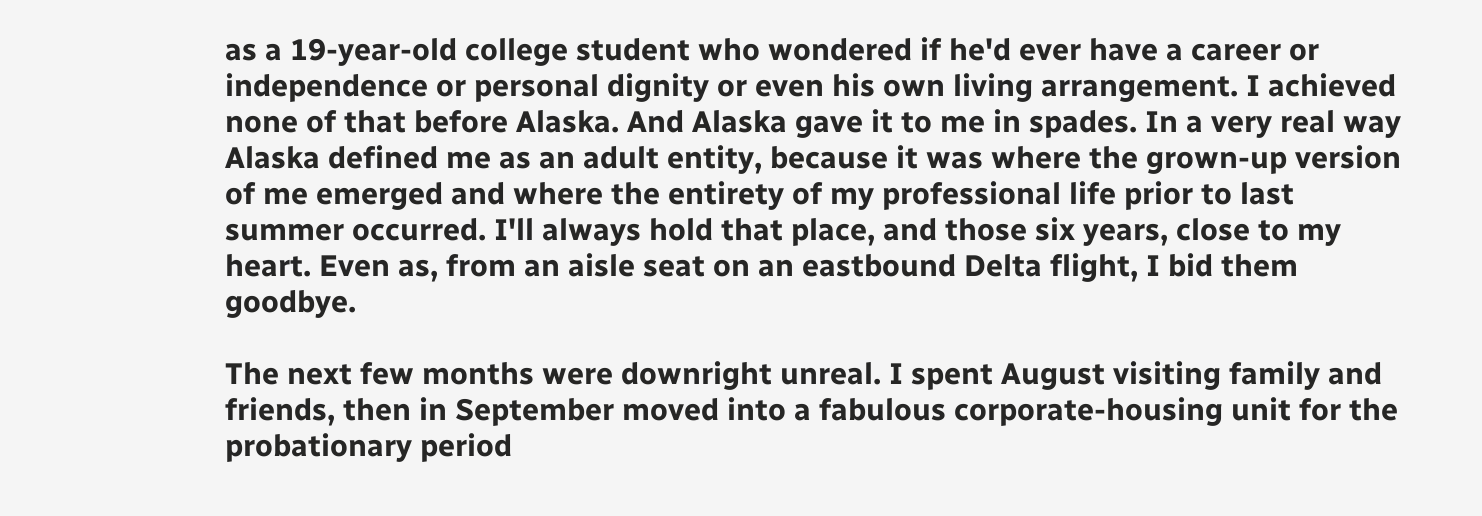as a 19-year-old college student who wondered if he'd ever have a career or independence or personal dignity or even his own living arrangement. I achieved none of that before Alaska. And Alaska gave it to me in spades. In a very real way Alaska defined me as an adult entity, because it was where the grown-up version of me emerged and where the entirety of my professional life prior to last summer occurred. I'll always hold that place, and those six years, close to my heart. Even as, from an aisle seat on an eastbound Delta flight, I bid them goodbye.

The next few months were downright unreal. I spent August visiting family and friends, then in September moved into a fabulous corporate-housing unit for the probationary period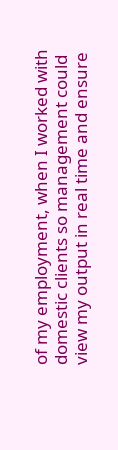of my employment, when I worked with domestic clients so management could view my output in real time and ensure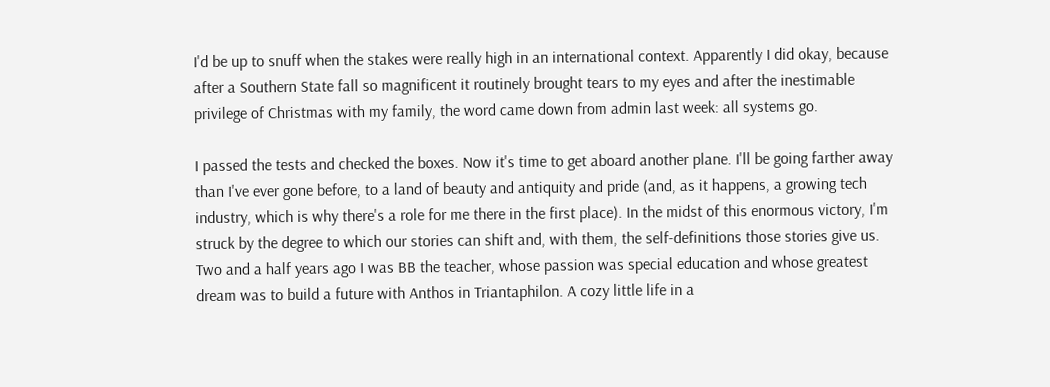I'd be up to snuff when the stakes were really high in an international context. Apparently I did okay, because after a Southern State fall so magnificent it routinely brought tears to my eyes and after the inestimable privilege of Christmas with my family, the word came down from admin last week: all systems go.

I passed the tests and checked the boxes. Now it's time to get aboard another plane. I'll be going farther away than I've ever gone before, to a land of beauty and antiquity and pride (and, as it happens, a growing tech industry, which is why there's a role for me there in the first place). In the midst of this enormous victory, I'm struck by the degree to which our stories can shift and, with them, the self-definitions those stories give us. Two and a half years ago I was BB the teacher, whose passion was special education and whose greatest dream was to build a future with Anthos in Triantaphilon. A cozy little life in a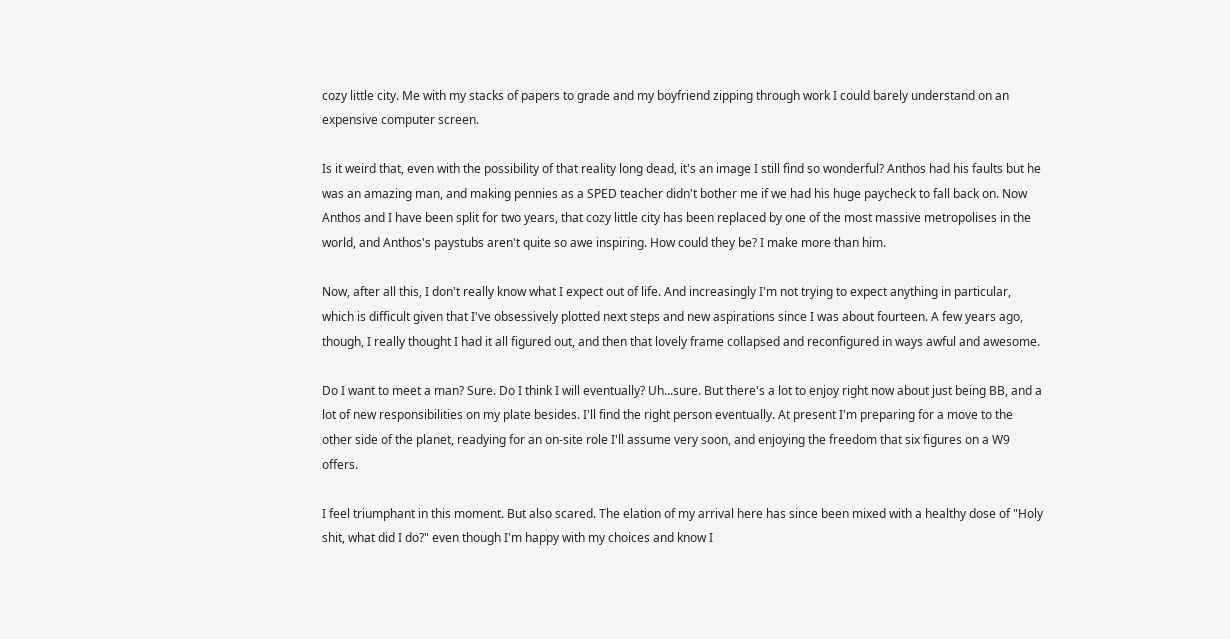cozy little city. Me with my stacks of papers to grade and my boyfriend zipping through work I could barely understand on an expensive computer screen.

Is it weird that, even with the possibility of that reality long dead, it's an image I still find so wonderful? Anthos had his faults but he was an amazing man, and making pennies as a SPED teacher didn't bother me if we had his huge paycheck to fall back on. Now Anthos and I have been split for two years, that cozy little city has been replaced by one of the most massive metropolises in the world, and Anthos's paystubs aren't quite so awe inspiring. How could they be? I make more than him.

Now, after all this, I don't really know what I expect out of life. And increasingly I'm not trying to expect anything in particular, which is difficult given that I've obsessively plotted next steps and new aspirations since I was about fourteen. A few years ago, though, I really thought I had it all figured out, and then that lovely frame collapsed and reconfigured in ways awful and awesome.

Do I want to meet a man? Sure. Do I think I will eventually? Uh...sure. But there's a lot to enjoy right now about just being BB, and a lot of new responsibilities on my plate besides. I'll find the right person eventually. At present I'm preparing for a move to the other side of the planet, readying for an on-site role I'll assume very soon, and enjoying the freedom that six figures on a W9 offers.

I feel triumphant in this moment. But also scared. The elation of my arrival here has since been mixed with a healthy dose of "Holy shit, what did I do?" even though I'm happy with my choices and know I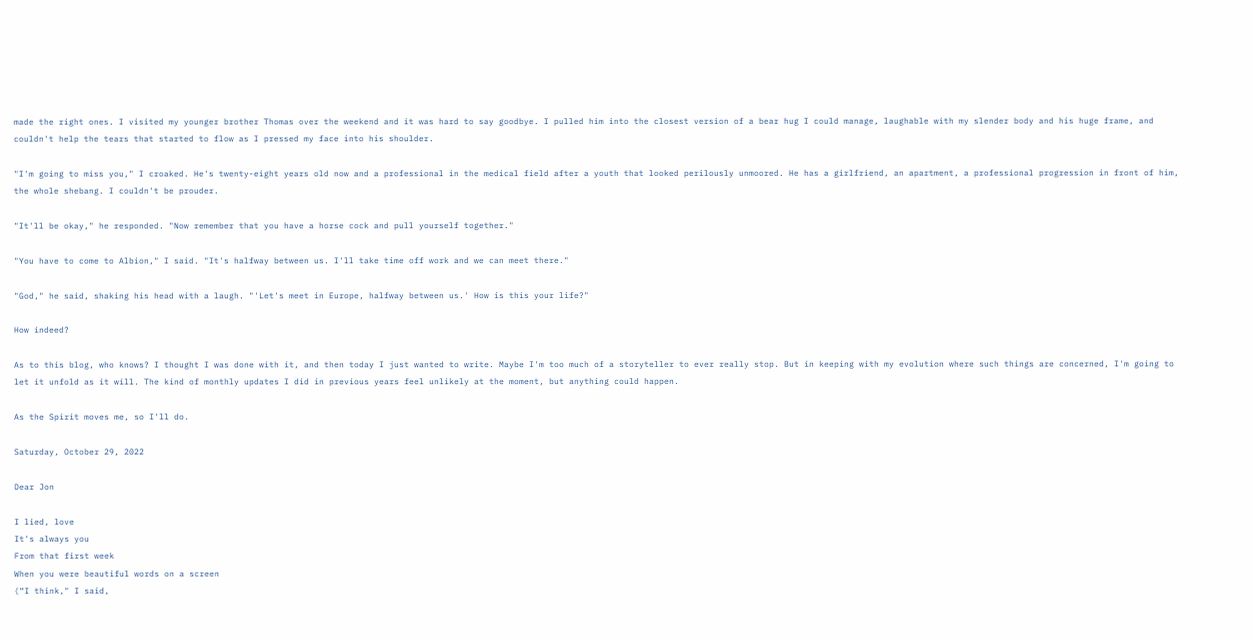made the right ones. I visited my younger brother Thomas over the weekend and it was hard to say goodbye. I pulled him into the closest version of a bear hug I could manage, laughable with my slender body and his huge frame, and couldn't help the tears that started to flow as I pressed my face into his shoulder.

"I'm going to miss you," I croaked. He's twenty-eight years old now and a professional in the medical field after a youth that looked perilously unmoored. He has a girlfriend, an apartment, a professional progression in front of him, the whole shebang. I couldn't be prouder.

"It'll be okay," he responded. "Now remember that you have a horse cock and pull yourself together."

"You have to come to Albion," I said. "It's halfway between us. I'll take time off work and we can meet there."

"God," he said, shaking his head with a laugh. "'Let's meet in Europe, halfway between us.' How is this your life?"

How indeed?

As to this blog, who knows? I thought I was done with it, and then today I just wanted to write. Maybe I'm too much of a storyteller to ever really stop. But in keeping with my evolution where such things are concerned, I'm going to let it unfold as it will. The kind of monthly updates I did in previous years feel unlikely at the moment, but anything could happen.

As the Spirit moves me, so I'll do.

Saturday, October 29, 2022

Dear Jon

I lied, love
It's always you
From that first week
When you were beautiful words on a screen
(“I think," I said,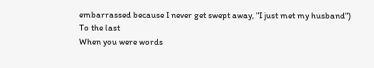embarrassed because I never get swept away, "I just met my husband")
To the last
When you were words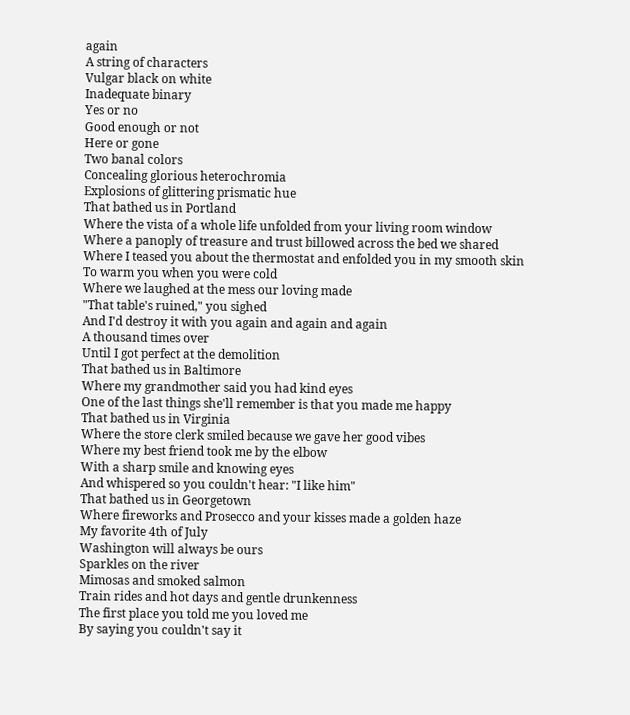again
A string of characters
Vulgar black on white
Inadequate binary
Yes or no
Good enough or not
Here or gone
Two banal colors
Concealing glorious heterochromia
Explosions of glittering prismatic hue
That bathed us in Portland
Where the vista of a whole life unfolded from your living room window
Where a panoply of treasure and trust billowed across the bed we shared
Where I teased you about the thermostat and enfolded you in my smooth skin
To warm you when you were cold
Where we laughed at the mess our loving made
"That table's ruined," you sighed
And I'd destroy it with you again and again and again
A thousand times over
Until I got perfect at the demolition
That bathed us in Baltimore
Where my grandmother said you had kind eyes
One of the last things she'll remember is that you made me happy
That bathed us in Virginia
Where the store clerk smiled because we gave her good vibes
Where my best friend took me by the elbow
With a sharp smile and knowing eyes
And whispered so you couldn't hear: "I like him"
That bathed us in Georgetown
Where fireworks and Prosecco and your kisses made a golden haze
My favorite 4th of July
Washington will always be ours
Sparkles on the river
Mimosas and smoked salmon
Train rides and hot days and gentle drunkenness
The first place you told me you loved me
By saying you couldn't say it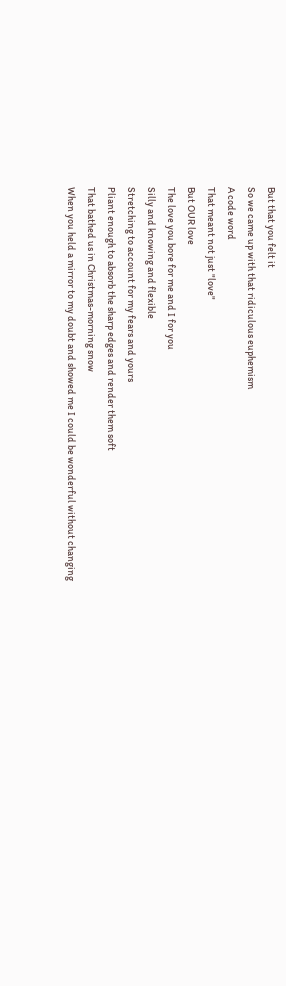But that you felt it
So we came up with that ridiculous euphemism
A code word
That meant not just "love"
But OUR love
The love you bore for me and I for you
Silly and knowing and flexible
Stretching to account for my fears and yours
Pliant enough to absorb the sharp edges and render them soft
That bathed us in Christmas-morning snow
When you held a mirror to my doubt and showed me I could be wonderful without changing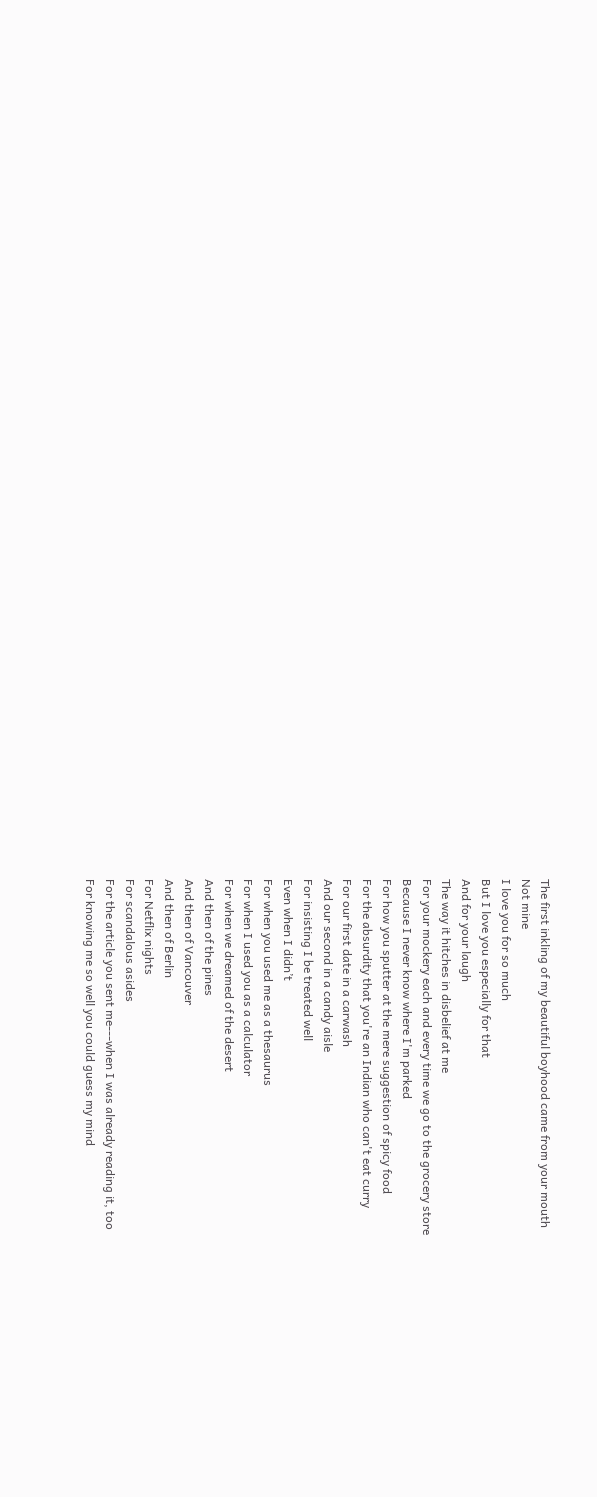The first inkling of my beautiful boyhood came from your mouth
Not mine
I love you for so much
But I love you especially for that
And for your laugh
The way it hitches in disbelief at me
For your mockery each and every time we go to the grocery store
Because I never know where I'm parked
For how you sputter at the mere suggestion of spicy food
For the absurdity that you're an Indian who can't eat curry
For our first date in a carwash
And our second in a candy aisle
For insisting I be treated well
Even when I didn’t
For when you used me as a thesaurus
For when I used you as a calculator
For when we dreamed of the desert
And then of the pines
And then of Vancouver
And then of Berlin
For Netflix nights
For scandalous asides
For the article you sent me---when I was already reading it, too
For knowing me so well you could guess my mind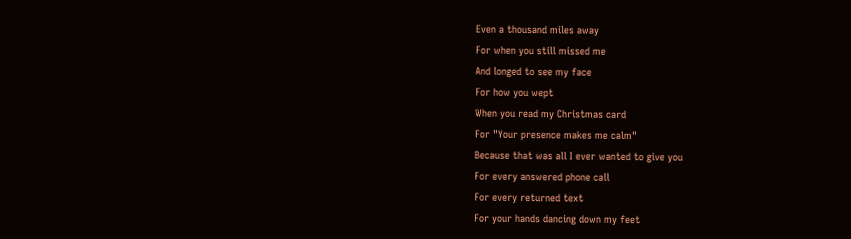Even a thousand miles away
For when you still missed me
And longed to see my face
For how you wept
When you read my Christmas card
For "Your presence makes me calm"
Because that was all I ever wanted to give you
For every answered phone call
For every returned text
For your hands dancing down my feet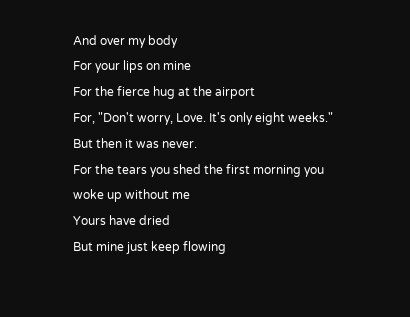And over my body
For your lips on mine
For the fierce hug at the airport
For, "Don't worry, Love. It's only eight weeks."
But then it was never.
For the tears you shed the first morning you woke up without me
Yours have dried
But mine just keep flowing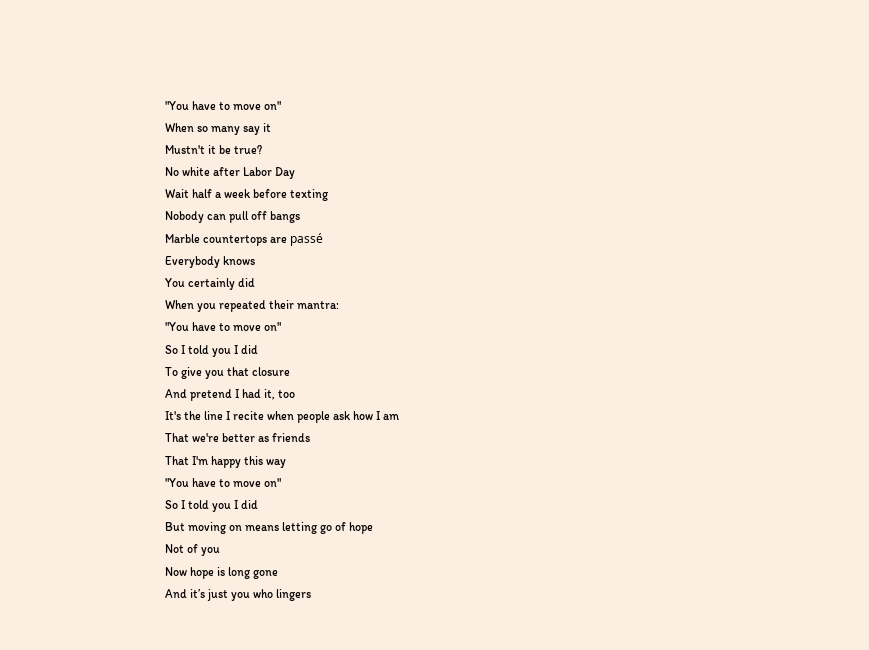"You have to move on"
When so many say it
Mustn't it be true?
No white after Labor Day
Wait half a week before texting
Nobody can pull off bangs
Marble countertops are passé
Everybody knows
You certainly did
When you repeated their mantra:
"You have to move on"
So I told you I did
To give you that closure
And pretend I had it, too
It's the line I recite when people ask how I am
That we're better as friends
That I'm happy this way
"You have to move on"
So I told you I did
But moving on means letting go of hope
Not of you
Now hope is long gone
And it’s just you who lingers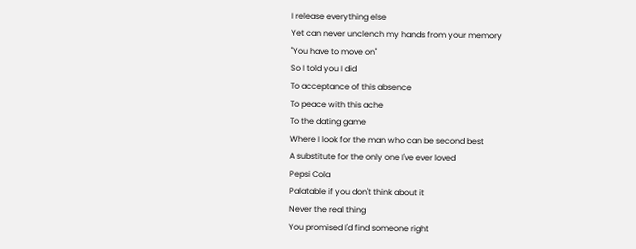I release everything else
Yet can never unclench my hands from your memory
"You have to move on"
So I told you I did
To acceptance of this absence
To peace with this ache
To the dating game
Where I look for the man who can be second best
A substitute for the only one I've ever loved
Pepsi Cola
Palatable if you don't think about it
Never the real thing
You promised I'd find someone right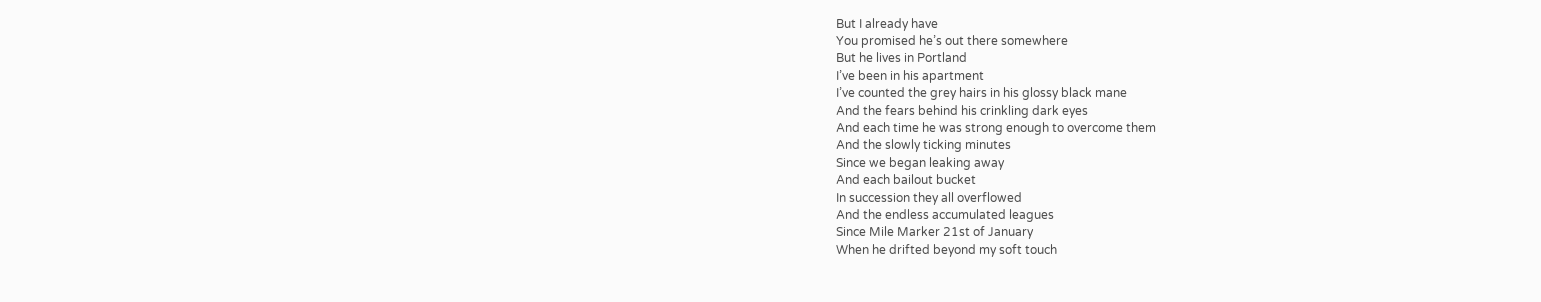But I already have
You promised he’s out there somewhere
But he lives in Portland
I’ve been in his apartment
I’ve counted the grey hairs in his glossy black mane
And the fears behind his crinkling dark eyes
And each time he was strong enough to overcome them
And the slowly ticking minutes
Since we began leaking away
And each bailout bucket
In succession they all overflowed
And the endless accumulated leagues
Since Mile Marker 21st of January
When he drifted beyond my soft touch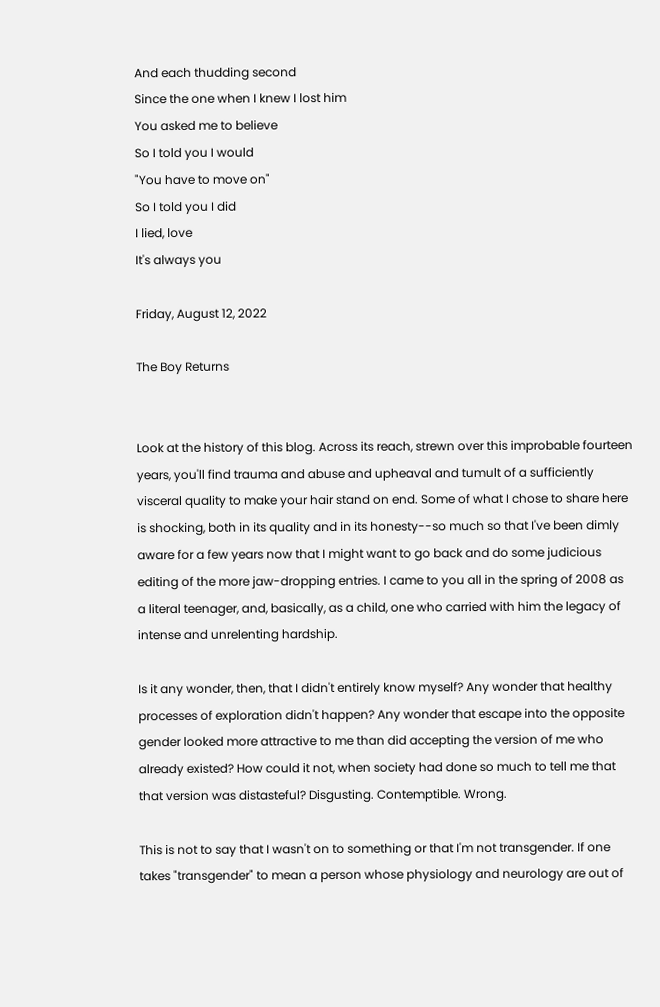And each thudding second
Since the one when I knew I lost him
You asked me to believe
So I told you I would
"You have to move on"
So I told you I did
I lied, love
It's always you

Friday, August 12, 2022

The Boy Returns


Look at the history of this blog. Across its reach, strewn over this improbable fourteen years, you'll find trauma and abuse and upheaval and tumult of a sufficiently visceral quality to make your hair stand on end. Some of what I chose to share here is shocking, both in its quality and in its honesty--so much so that I've been dimly aware for a few years now that I might want to go back and do some judicious editing of the more jaw-dropping entries. I came to you all in the spring of 2008 as a literal teenager, and, basically, as a child, one who carried with him the legacy of intense and unrelenting hardship.

Is it any wonder, then, that I didn't entirely know myself? Any wonder that healthy processes of exploration didn't happen? Any wonder that escape into the opposite gender looked more attractive to me than did accepting the version of me who already existed? How could it not, when society had done so much to tell me that that version was distasteful? Disgusting. Contemptible. Wrong.

This is not to say that I wasn't on to something or that I'm not transgender. If one takes "transgender" to mean a person whose physiology and neurology are out of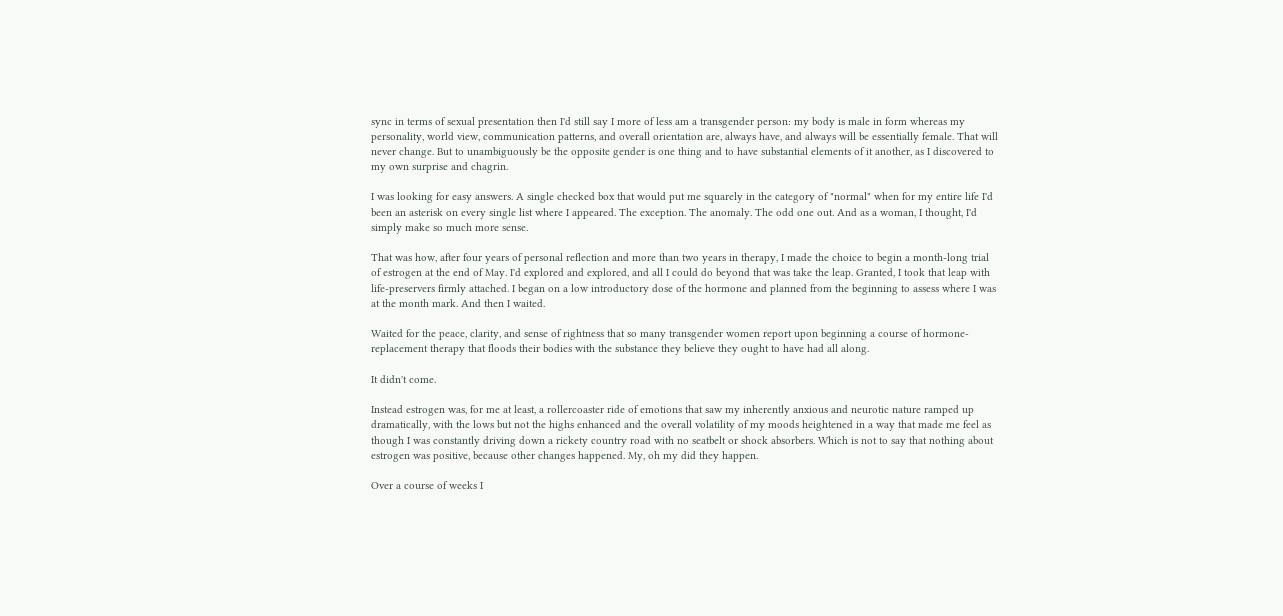sync in terms of sexual presentation then I'd still say I more of less am a transgender person: my body is male in form whereas my personality, world view, communication patterns, and overall orientation are, always have, and always will be essentially female. That will never change. But to unambiguously be the opposite gender is one thing and to have substantial elements of it another, as I discovered to my own surprise and chagrin.

I was looking for easy answers. A single checked box that would put me squarely in the category of "normal" when for my entire life I'd been an asterisk on every single list where I appeared. The exception. The anomaly. The odd one out. And as a woman, I thought, I'd simply make so much more sense.

That was how, after four years of personal reflection and more than two years in therapy, I made the choice to begin a month-long trial of estrogen at the end of May. I'd explored and explored, and all I could do beyond that was take the leap. Granted, I took that leap with life-preservers firmly attached. I began on a low introductory dose of the hormone and planned from the beginning to assess where I was at the month mark. And then I waited.

Waited for the peace, clarity, and sense of rightness that so many transgender women report upon beginning a course of hormone-replacement therapy that floods their bodies with the substance they believe they ought to have had all along.

It didn't come.

Instead estrogen was, for me at least, a rollercoaster ride of emotions that saw my inherently anxious and neurotic nature ramped up dramatically, with the lows but not the highs enhanced and the overall volatility of my moods heightened in a way that made me feel as though I was constantly driving down a rickety country road with no seatbelt or shock absorbers. Which is not to say that nothing about estrogen was positive, because other changes happened. My, oh my did they happen.

Over a course of weeks I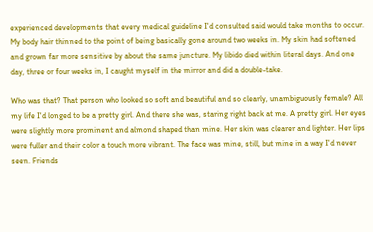experienced developments that every medical guideline I'd consulted said would take months to occur. My body hair thinned to the point of being basically gone around two weeks in. My skin had softened and grown far more sensitive by about the same juncture. My libido died within literal days. And one day, three or four weeks in, I caught myself in the mirror and did a double-take.

Who was that? That person who looked so soft and beautiful and so clearly, unambiguously female? All my life I'd longed to be a pretty girl. And there she was, staring right back at me. A pretty girl. Her eyes were slightly more prominent and almond shaped than mine. Her skin was clearer and lighter. Her lips were fuller and their color a touch more vibrant. The face was mine, still, but mine in a way I'd never seen. Friends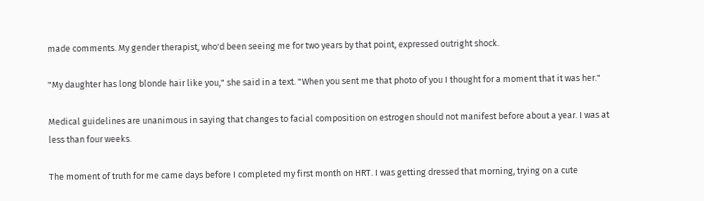made comments. My gender therapist, who'd been seeing me for two years by that point, expressed outright shock.

"My daughter has long blonde hair like you," she said in a text. "When you sent me that photo of you I thought for a moment that it was her."

Medical guidelines are unanimous in saying that changes to facial composition on estrogen should not manifest before about a year. I was at less than four weeks.

The moment of truth for me came days before I completed my first month on HRT. I was getting dressed that morning, trying on a cute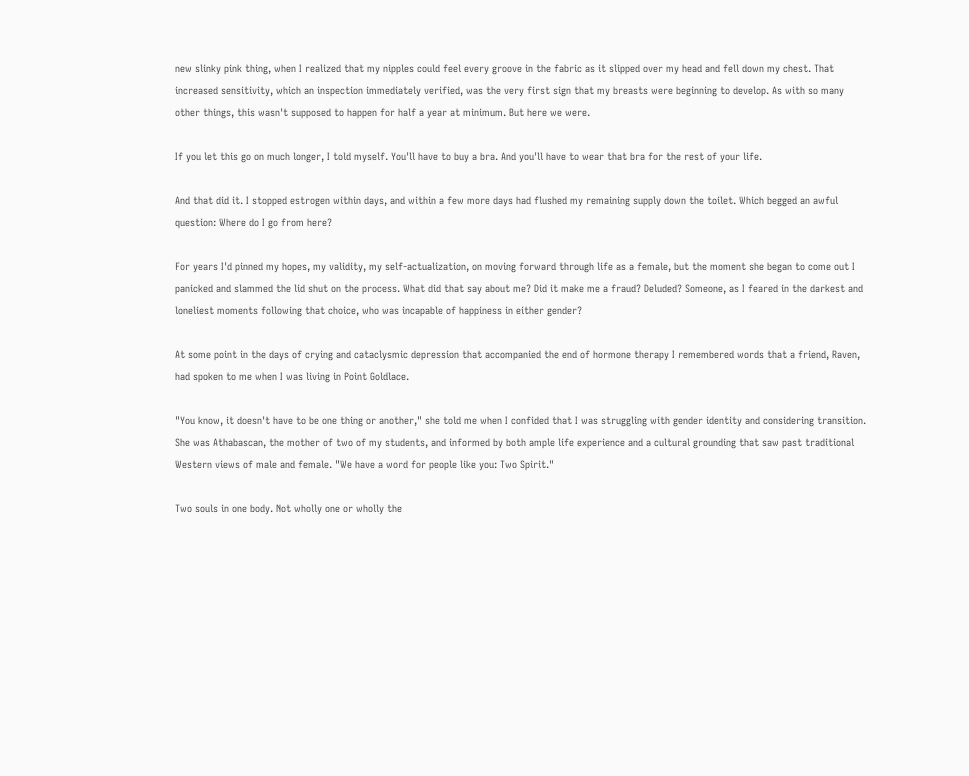new slinky pink thing, when I realized that my nipples could feel every groove in the fabric as it slipped over my head and fell down my chest. That increased sensitivity, which an inspection immediately verified, was the very first sign that my breasts were beginning to develop. As with so many other things, this wasn't supposed to happen for half a year at minimum. But here we were.

If you let this go on much longer, I told myself. You'll have to buy a bra. And you'll have to wear that bra for the rest of your life.

And that did it. I stopped estrogen within days, and within a few more days had flushed my remaining supply down the toilet. Which begged an awful question: Where do I go from here?

For years I'd pinned my hopes, my validity, my self-actualization, on moving forward through life as a female, but the moment she began to come out I panicked and slammed the lid shut on the process. What did that say about me? Did it make me a fraud? Deluded? Someone, as I feared in the darkest and loneliest moments following that choice, who was incapable of happiness in either gender?

At some point in the days of crying and cataclysmic depression that accompanied the end of hormone therapy I remembered words that a friend, Raven, had spoken to me when I was living in Point Goldlace.

"You know, it doesn't have to be one thing or another," she told me when I confided that I was struggling with gender identity and considering transition. She was Athabascan, the mother of two of my students, and informed by both ample life experience and a cultural grounding that saw past traditional Western views of male and female. "We have a word for people like you: Two Spirit."

Two souls in one body. Not wholly one or wholly the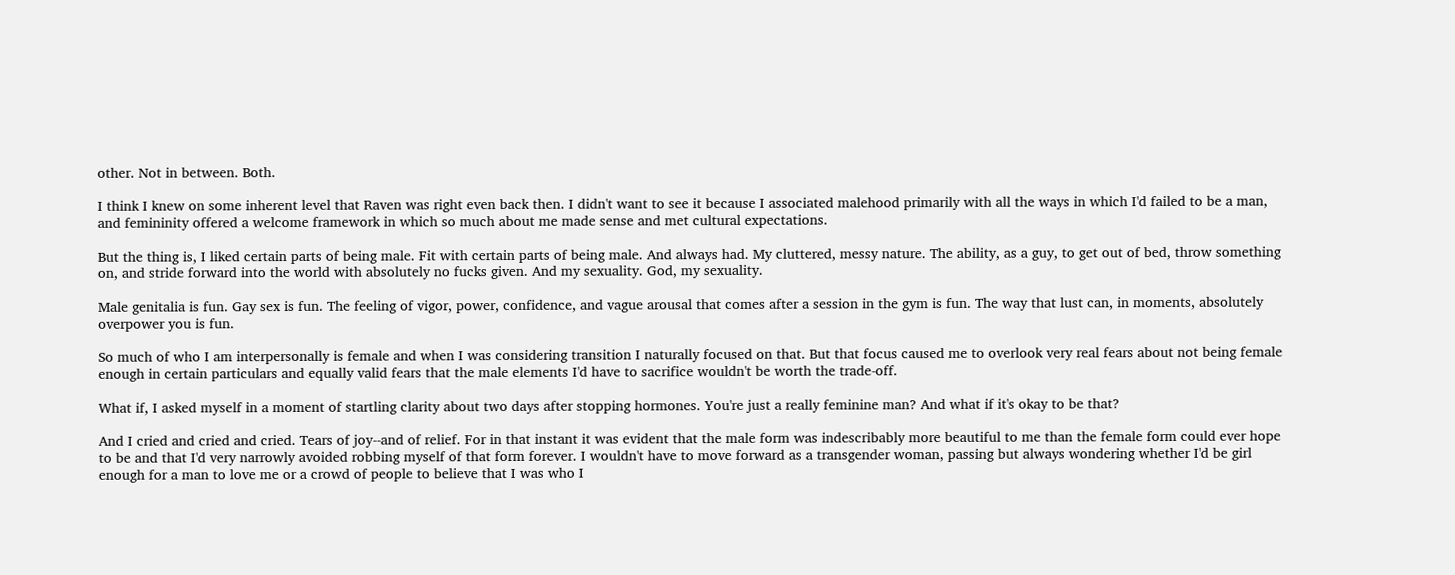other. Not in between. Both.

I think I knew on some inherent level that Raven was right even back then. I didn't want to see it because I associated malehood primarily with all the ways in which I'd failed to be a man, and femininity offered a welcome framework in which so much about me made sense and met cultural expectations.

But the thing is, I liked certain parts of being male. Fit with certain parts of being male. And always had. My cluttered, messy nature. The ability, as a guy, to get out of bed, throw something on, and stride forward into the world with absolutely no fucks given. And my sexuality. God, my sexuality.

Male genitalia is fun. Gay sex is fun. The feeling of vigor, power, confidence, and vague arousal that comes after a session in the gym is fun. The way that lust can, in moments, absolutely overpower you is fun.

So much of who I am interpersonally is female and when I was considering transition I naturally focused on that. But that focus caused me to overlook very real fears about not being female enough in certain particulars and equally valid fears that the male elements I'd have to sacrifice wouldn't be worth the trade-off.

What if, I asked myself in a moment of startling clarity about two days after stopping hormones. You're just a really feminine man? And what if it's okay to be that?

And I cried and cried and cried. Tears of joy--and of relief. For in that instant it was evident that the male form was indescribably more beautiful to me than the female form could ever hope to be and that I'd very narrowly avoided robbing myself of that form forever. I wouldn't have to move forward as a transgender woman, passing but always wondering whether I'd be girl enough for a man to love me or a crowd of people to believe that I was who I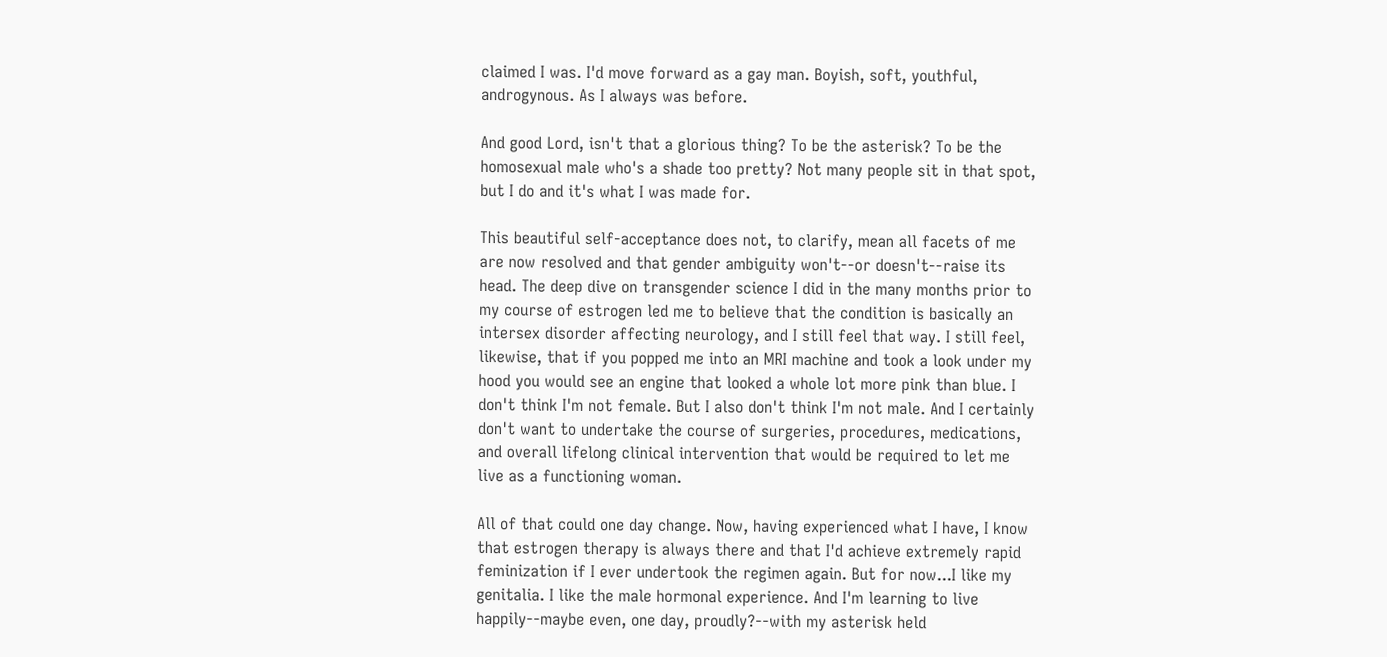claimed I was. I'd move forward as a gay man. Boyish, soft, youthful, androgynous. As I always was before.

And good Lord, isn't that a glorious thing? To be the asterisk? To be the homosexual male who's a shade too pretty? Not many people sit in that spot, but I do and it's what I was made for.

This beautiful self-acceptance does not, to clarify, mean all facets of me are now resolved and that gender ambiguity won't--or doesn't--raise its head. The deep dive on transgender science I did in the many months prior to my course of estrogen led me to believe that the condition is basically an intersex disorder affecting neurology, and I still feel that way. I still feel, likewise, that if you popped me into an MRI machine and took a look under my hood you would see an engine that looked a whole lot more pink than blue. I don't think I'm not female. But I also don't think I'm not male. And I certainly don't want to undertake the course of surgeries, procedures, medications, and overall lifelong clinical intervention that would be required to let me live as a functioning woman.

All of that could one day change. Now, having experienced what I have, I know that estrogen therapy is always there and that I'd achieve extremely rapid feminization if I ever undertook the regimen again. But for now...I like my genitalia. I like the male hormonal experience. And I'm learning to live happily--maybe even, one day, proudly?--with my asterisk held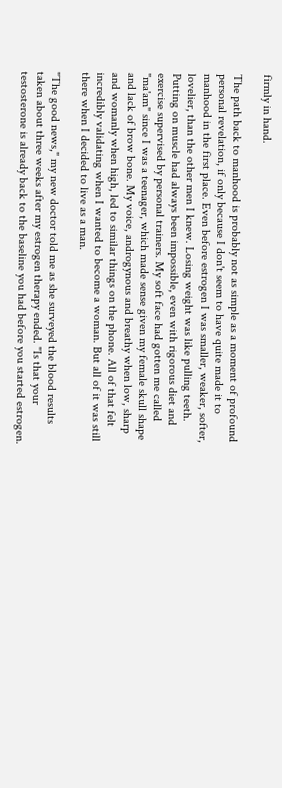firmly in hand.

The path back to manhood is probably not as simple as a moment of profound personal revelation, if only because I don't seem to have quite made it to manhood in the first place. Even before estrogen I was smaller, weaker, softer, lovelier, than the other men I knew. Losing weight was like pulling teeth. Putting on muscle had always been impossible, even with rigorous diet and exercise supervised by personal trainers. My soft face had gotten me called "ma'am" since I was a teenager, which made sense given my female skull shape and lack of brow bone. My voice, androgynous and breathy when low, sharp and womanly when high, led to similar things on the phone. All of that felt incredibly validating when I wanted to become a woman. But all of it was still there when I decided to live as a man.

"The good news," my new doctor told me as she surveyed the blood results taken about three weeks after my estrogen therapy ended. "Is that your testosterone is already back to the baseline you had before you started estrogen.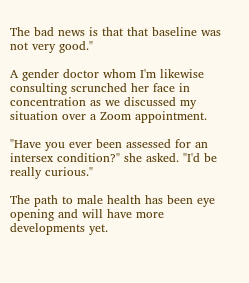The bad news is that that baseline was not very good."

A gender doctor whom I'm likewise consulting scrunched her face in concentration as we discussed my situation over a Zoom appointment.

"Have you ever been assessed for an intersex condition?" she asked. "I'd be really curious."

The path to male health has been eye opening and will have more developments yet.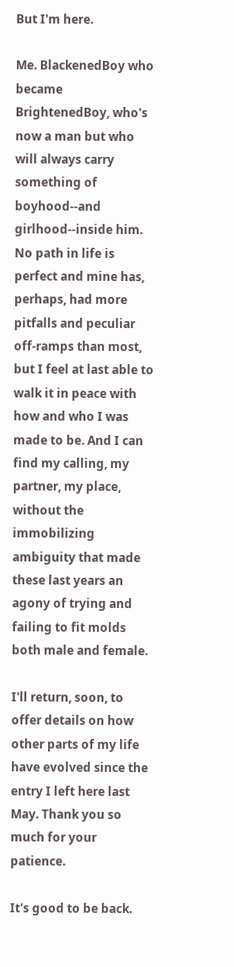But I'm here.

Me. BlackenedBoy who became BrightenedBoy, who's now a man but who will always carry something of boyhood--and girlhood--inside him. No path in life is perfect and mine has, perhaps, had more pitfalls and peculiar off-ramps than most, but I feel at last able to walk it in peace with how and who I was made to be. And I can find my calling, my partner, my place, without the immobilizing ambiguity that made these last years an agony of trying and failing to fit molds both male and female.

I'll return, soon, to offer details on how other parts of my life have evolved since the entry I left here last May. Thank you so much for your patience.

It's good to be back.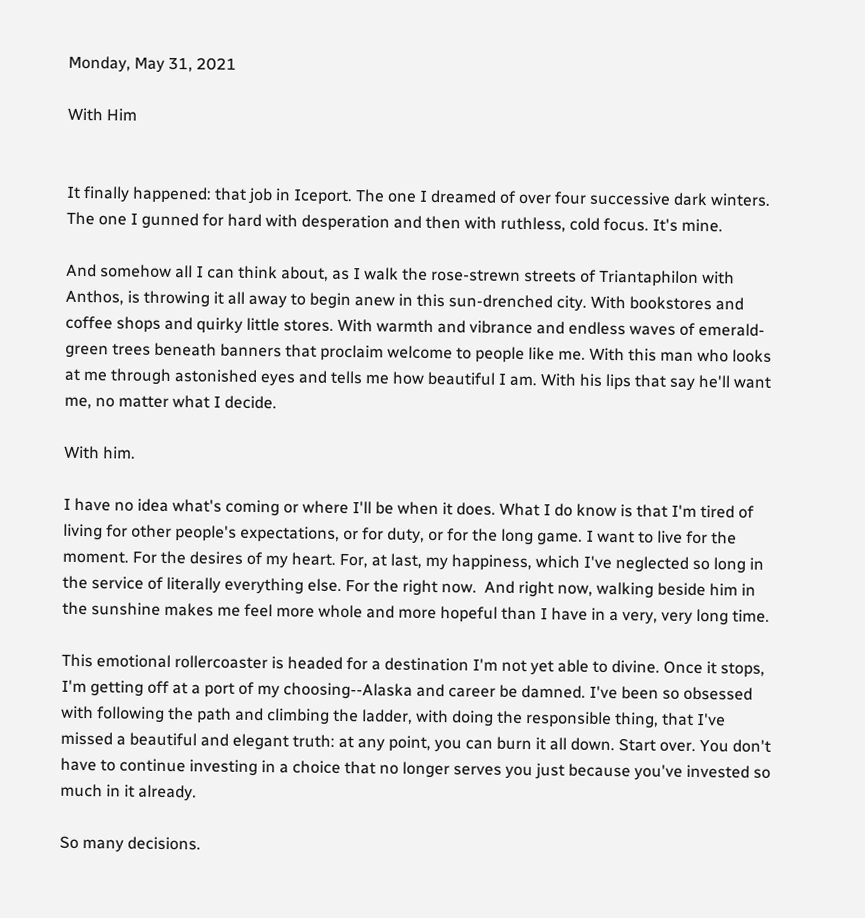Monday, May 31, 2021

With Him


It finally happened: that job in Iceport. The one I dreamed of over four successive dark winters. The one I gunned for hard with desperation and then with ruthless, cold focus. It's mine.

And somehow all I can think about, as I walk the rose-strewn streets of Triantaphilon with Anthos, is throwing it all away to begin anew in this sun-drenched city. With bookstores and coffee shops and quirky little stores. With warmth and vibrance and endless waves of emerald-green trees beneath banners that proclaim welcome to people like me. With this man who looks at me through astonished eyes and tells me how beautiful I am. With his lips that say he'll want me, no matter what I decide.

With him.

I have no idea what's coming or where I'll be when it does. What I do know is that I'm tired of living for other people's expectations, or for duty, or for the long game. I want to live for the moment. For the desires of my heart. For, at last, my happiness, which I've neglected so long in the service of literally everything else. For the right now.  And right now, walking beside him in the sunshine makes me feel more whole and more hopeful than I have in a very, very long time.

This emotional rollercoaster is headed for a destination I'm not yet able to divine. Once it stops, I'm getting off at a port of my choosing--Alaska and career be damned. I've been so obsessed with following the path and climbing the ladder, with doing the responsible thing, that I've missed a beautiful and elegant truth: at any point, you can burn it all down. Start over. You don't have to continue investing in a choice that no longer serves you just because you've invested so much in it already.

So many decisions.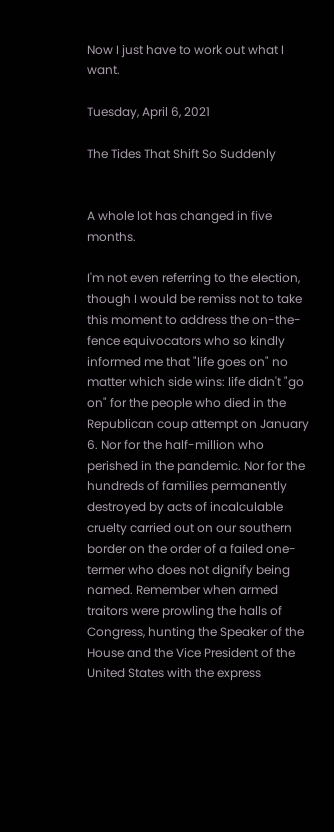Now I just have to work out what I want.

Tuesday, April 6, 2021

The Tides That Shift So Suddenly


A whole lot has changed in five months.

I'm not even referring to the election, though I would be remiss not to take this moment to address the on-the-fence equivocators who so kindly informed me that "life goes on" no matter which side wins: life didn't "go on" for the people who died in the Republican coup attempt on January 6. Nor for the half-million who perished in the pandemic. Nor for the hundreds of families permanently destroyed by acts of incalculable cruelty carried out on our southern border on the order of a failed one-termer who does not dignify being named. Remember when armed traitors were prowling the halls of Congress, hunting the Speaker of the House and the Vice President of the United States with the express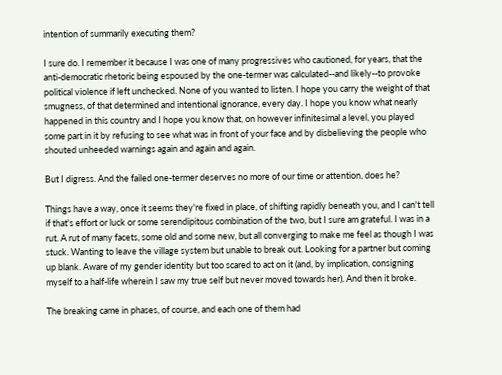intention of summarily executing them?

I sure do. I remember it because I was one of many progressives who cautioned, for years, that the anti-democratic rhetoric being espoused by the one-termer was calculated--and likely--to provoke political violence if left unchecked. None of you wanted to listen. I hope you carry the weight of that smugness, of that determined and intentional ignorance, every day. I hope you know what nearly happened in this country and I hope you know that, on however infinitesimal a level, you played some part in it by refusing to see what was in front of your face and by disbelieving the people who shouted unheeded warnings again and again and again.

But I digress. And the failed one-termer deserves no more of our time or attention, does he?

Things have a way, once it seems they're fixed in place, of shifting rapidly beneath you, and I can't tell if that's effort or luck or some serendipitous combination of the two, but I sure am grateful. I was in a rut. A rut of many facets, some old and some new, but all converging to make me feel as though I was stuck. Wanting to leave the village system but unable to break out. Looking for a partner but coming up blank. Aware of my gender identity but too scared to act on it (and, by implication, consigning myself to a half-life wherein I saw my true self but never moved towards her). And then it broke.

The breaking came in phases, of course, and each one of them had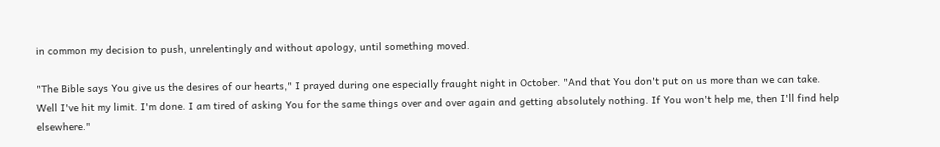in common my decision to push, unrelentingly and without apology, until something moved.

"The Bible says You give us the desires of our hearts," I prayed during one especially fraught night in October. "And that You don't put on us more than we can take. Well I've hit my limit. I'm done. I am tired of asking You for the same things over and over again and getting absolutely nothing. If You won't help me, then I'll find help elsewhere."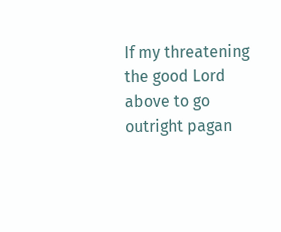If my threatening the good Lord above to go outright pagan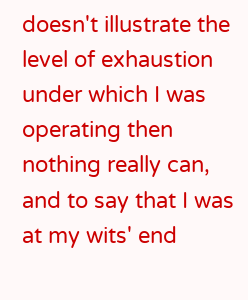doesn't illustrate the level of exhaustion under which I was operating then nothing really can, and to say that I was at my wits' end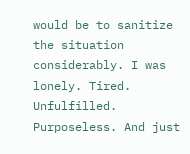would be to sanitize the situation considerably. I was lonely. Tired. Unfulfilled. Purposeless. And just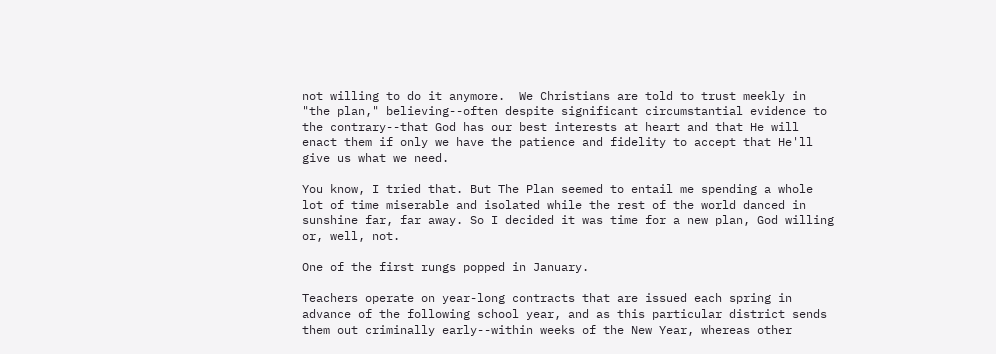not willing to do it anymore.  We Christians are told to trust meekly in "the plan," believing--often despite significant circumstantial evidence to the contrary--that God has our best interests at heart and that He will enact them if only we have the patience and fidelity to accept that He'll give us what we need.

You know, I tried that. But The Plan seemed to entail me spending a whole lot of time miserable and isolated while the rest of the world danced in sunshine far, far away. So I decided it was time for a new plan, God willing or, well, not.

One of the first rungs popped in January.

Teachers operate on year-long contracts that are issued each spring in advance of the following school year, and as this particular district sends them out criminally early--within weeks of the New Year, whereas other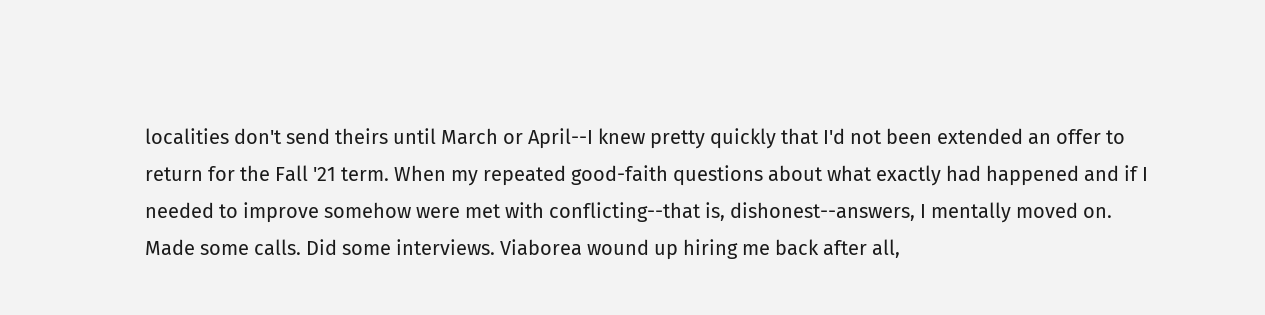localities don't send theirs until March or April--I knew pretty quickly that I'd not been extended an offer to return for the Fall '21 term. When my repeated good-faith questions about what exactly had happened and if I needed to improve somehow were met with conflicting--that is, dishonest--answers, I mentally moved on. Made some calls. Did some interviews. Viaborea wound up hiring me back after all,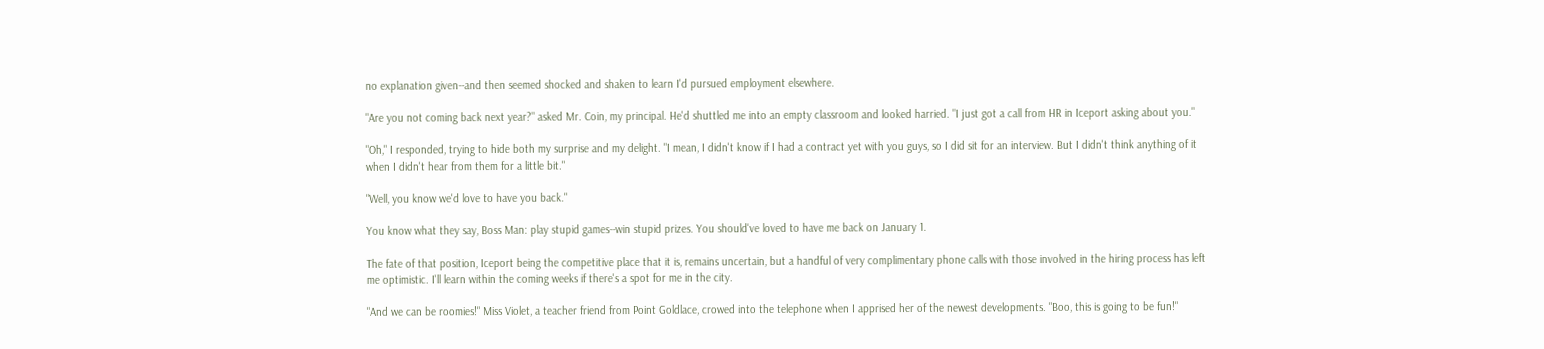no explanation given--and then seemed shocked and shaken to learn I'd pursued employment elsewhere.

"Are you not coming back next year?" asked Mr. Coin, my principal. He'd shuttled me into an empty classroom and looked harried. "I just got a call from HR in Iceport asking about you."

"Oh," I responded, trying to hide both my surprise and my delight. "I mean, I didn't know if I had a contract yet with you guys, so I did sit for an interview. But I didn't think anything of it when I didn't hear from them for a little bit."

"Well, you know we'd love to have you back."

You know what they say, Boss Man: play stupid games--win stupid prizes. You should've loved to have me back on January 1.

The fate of that position, Iceport being the competitive place that it is, remains uncertain, but a handful of very complimentary phone calls with those involved in the hiring process has left me optimistic. I'll learn within the coming weeks if there's a spot for me in the city.

"And we can be roomies!" Miss Violet, a teacher friend from Point Goldlace, crowed into the telephone when I apprised her of the newest developments. "Boo, this is going to be fun!"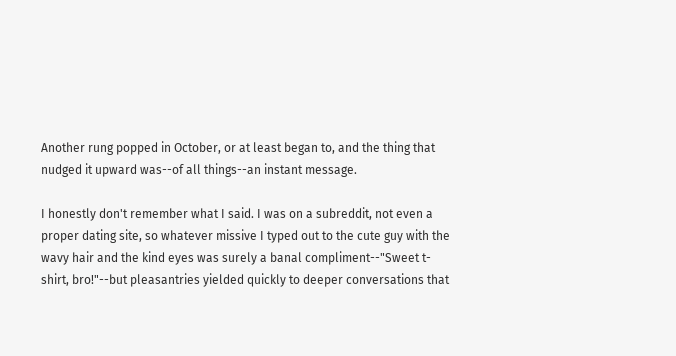Another rung popped in October, or at least began to, and the thing that nudged it upward was--of all things--an instant message.

I honestly don't remember what I said. I was on a subreddit, not even a proper dating site, so whatever missive I typed out to the cute guy with the wavy hair and the kind eyes was surely a banal compliment--"Sweet t-shirt, bro!"--but pleasantries yielded quickly to deeper conversations that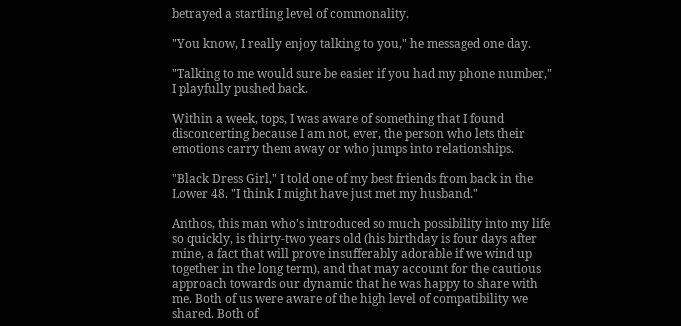betrayed a startling level of commonality.

"You know, I really enjoy talking to you," he messaged one day.

"Talking to me would sure be easier if you had my phone number," I playfully pushed back.

Within a week, tops, I was aware of something that I found disconcerting because I am not, ever, the person who lets their emotions carry them away or who jumps into relationships.

"Black Dress Girl," I told one of my best friends from back in the Lower 48. "I think I might have just met my husband."

Anthos, this man who's introduced so much possibility into my life so quickly, is thirty-two years old (his birthday is four days after mine, a fact that will prove insufferably adorable if we wind up together in the long term), and that may account for the cautious approach towards our dynamic that he was happy to share with me. Both of us were aware of the high level of compatibility we shared. Both of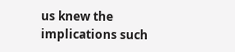us knew the implications such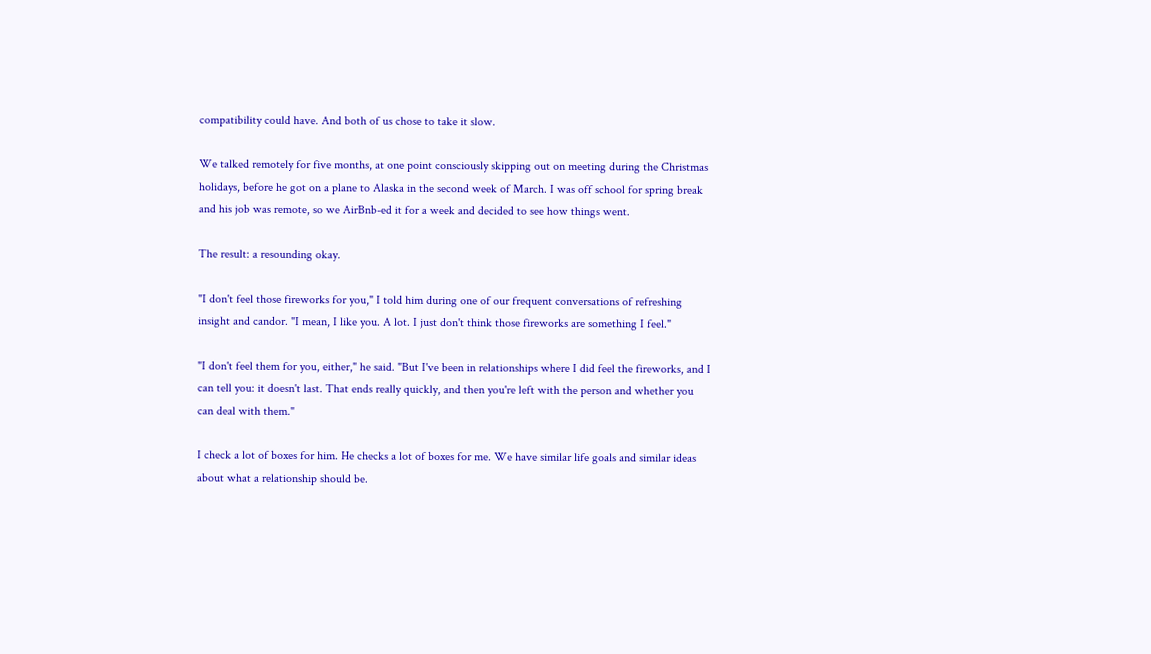compatibility could have. And both of us chose to take it slow.

We talked remotely for five months, at one point consciously skipping out on meeting during the Christmas holidays, before he got on a plane to Alaska in the second week of March. I was off school for spring break and his job was remote, so we AirBnb-ed it for a week and decided to see how things went.

The result: a resounding okay.

"I don't feel those fireworks for you," I told him during one of our frequent conversations of refreshing insight and candor. "I mean, I like you. A lot. I just don't think those fireworks are something I feel."

"I don't feel them for you, either," he said. "But I've been in relationships where I did feel the fireworks, and I can tell you: it doesn't last. That ends really quickly, and then you're left with the person and whether you can deal with them."

I check a lot of boxes for him. He checks a lot of boxes for me. We have similar life goals and similar ideas about what a relationship should be.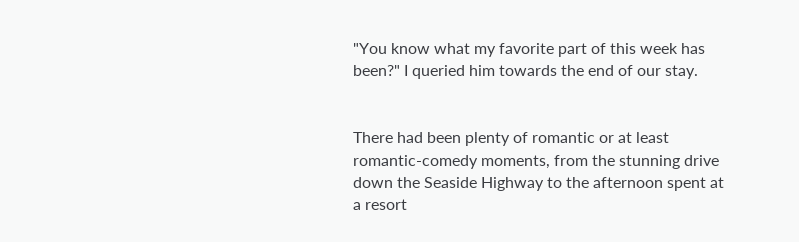"You know what my favorite part of this week has been?" I queried him towards the end of our stay.


There had been plenty of romantic or at least romantic-comedy moments, from the stunning drive down the Seaside Highway to the afternoon spent at a resort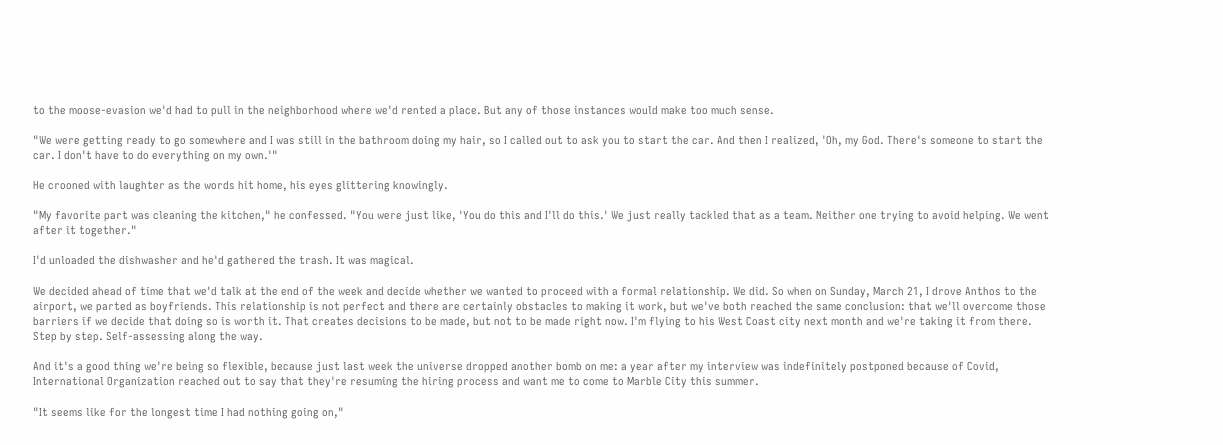to the moose-evasion we'd had to pull in the neighborhood where we'd rented a place. But any of those instances would make too much sense.

"We were getting ready to go somewhere and I was still in the bathroom doing my hair, so I called out to ask you to start the car. And then I realized, 'Oh, my God. There's someone to start the car. I don't have to do everything on my own.'"

He crooned with laughter as the words hit home, his eyes glittering knowingly.

"My favorite part was cleaning the kitchen," he confessed. "You were just like, 'You do this and I'll do this.' We just really tackled that as a team. Neither one trying to avoid helping. We went after it together."

I'd unloaded the dishwasher and he'd gathered the trash. It was magical.

We decided ahead of time that we'd talk at the end of the week and decide whether we wanted to proceed with a formal relationship. We did. So when on Sunday, March 21, I drove Anthos to the airport, we parted as boyfriends. This relationship is not perfect and there are certainly obstacles to making it work, but we've both reached the same conclusion: that we'll overcome those barriers if we decide that doing so is worth it. That creates decisions to be made, but not to be made right now. I'm flying to his West Coast city next month and we're taking it from there. Step by step. Self-assessing along the way.

And it's a good thing we're being so flexible, because just last week the universe dropped another bomb on me: a year after my interview was indefinitely postponed because of Covid, International Organization reached out to say that they're resuming the hiring process and want me to come to Marble City this summer.

"It seems like for the longest time I had nothing going on,"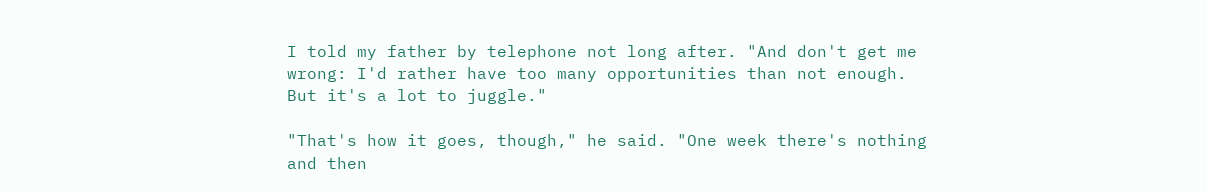I told my father by telephone not long after. "And don't get me wrong: I'd rather have too many opportunities than not enough. But it's a lot to juggle."

"That's how it goes, though," he said. "One week there's nothing and then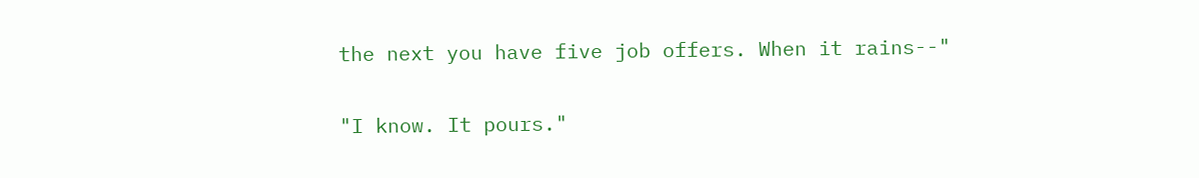the next you have five job offers. When it rains--"

"I know. It pours."